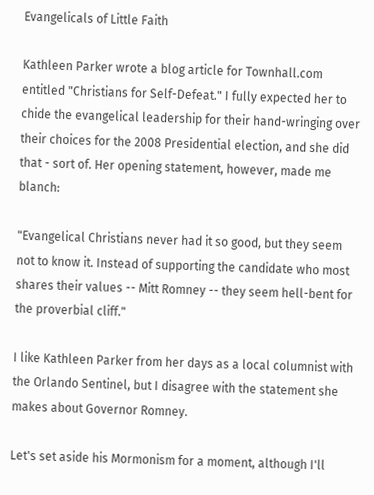Evangelicals of Little Faith

Kathleen Parker wrote a blog article for Townhall.com entitled "Christians for Self-Defeat." I fully expected her to chide the evangelical leadership for their hand-wringing over their choices for the 2008 Presidential election, and she did that - sort of. Her opening statement, however, made me blanch:

"Evangelical Christians never had it so good, but they seem not to know it. Instead of supporting the candidate who most shares their values -- Mitt Romney -- they seem hell-bent for the proverbial cliff."

I like Kathleen Parker from her days as a local columnist with the Orlando Sentinel, but I disagree with the statement she makes about Governor Romney.

Let's set aside his Mormonism for a moment, although I'll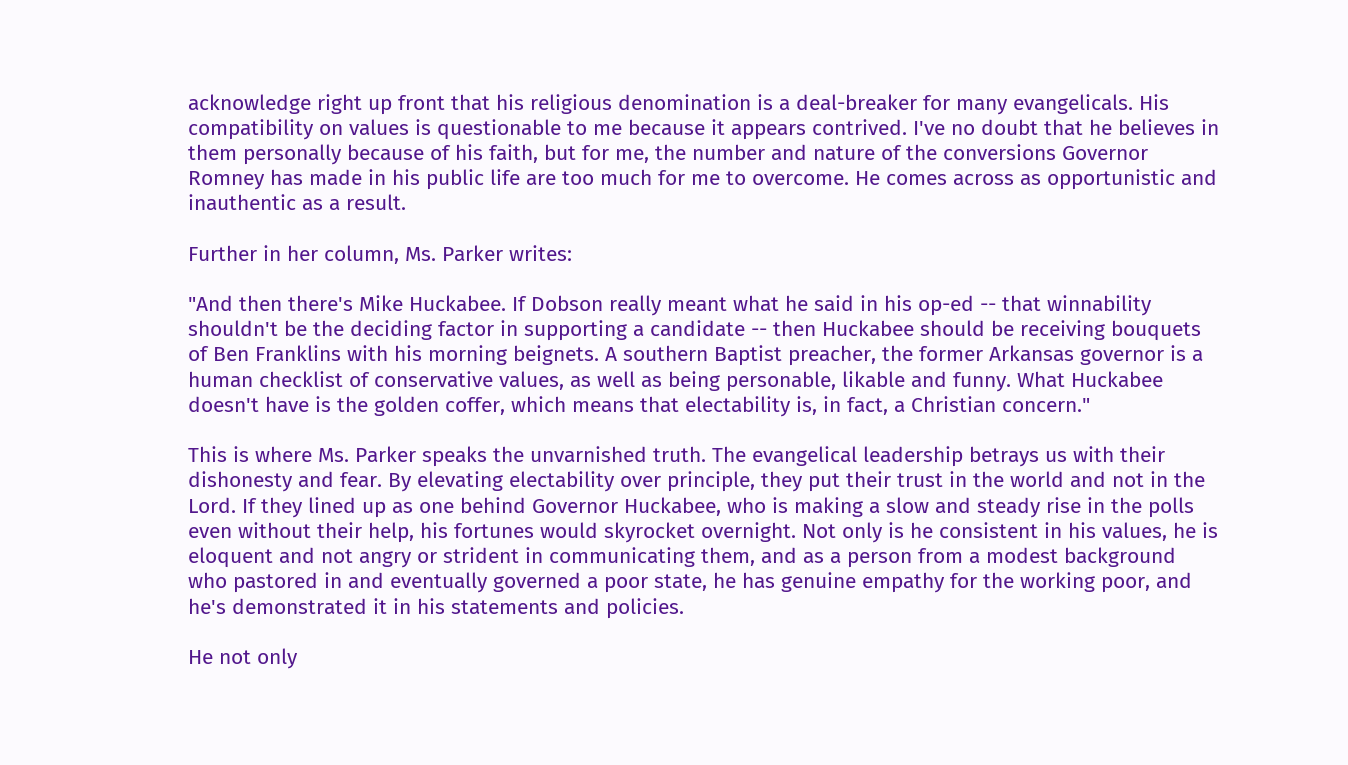acknowledge right up front that his religious denomination is a deal-breaker for many evangelicals. His compatibility on values is questionable to me because it appears contrived. I've no doubt that he believes in them personally because of his faith, but for me, the number and nature of the conversions Governor Romney has made in his public life are too much for me to overcome. He comes across as opportunistic and inauthentic as a result.

Further in her column, Ms. Parker writes:

"And then there's Mike Huckabee. If Dobson really meant what he said in his op-ed -- that winnability shouldn't be the deciding factor in supporting a candidate -- then Huckabee should be receiving bouquets of Ben Franklins with his morning beignets. A southern Baptist preacher, the former Arkansas governor is a human checklist of conservative values, as well as being personable, likable and funny. What Huckabee doesn't have is the golden coffer, which means that electability is, in fact, a Christian concern."

This is where Ms. Parker speaks the unvarnished truth. The evangelical leadership betrays us with their dishonesty and fear. By elevating electability over principle, they put their trust in the world and not in the Lord. If they lined up as one behind Governor Huckabee, who is making a slow and steady rise in the polls even without their help, his fortunes would skyrocket overnight. Not only is he consistent in his values, he is eloquent and not angry or strident in communicating them, and as a person from a modest background who pastored in and eventually governed a poor state, he has genuine empathy for the working poor, and he's demonstrated it in his statements and policies.

He not only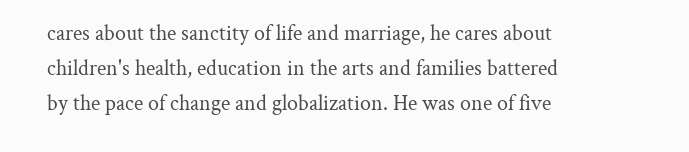cares about the sanctity of life and marriage, he cares about children's health, education in the arts and families battered by the pace of change and globalization. He was one of five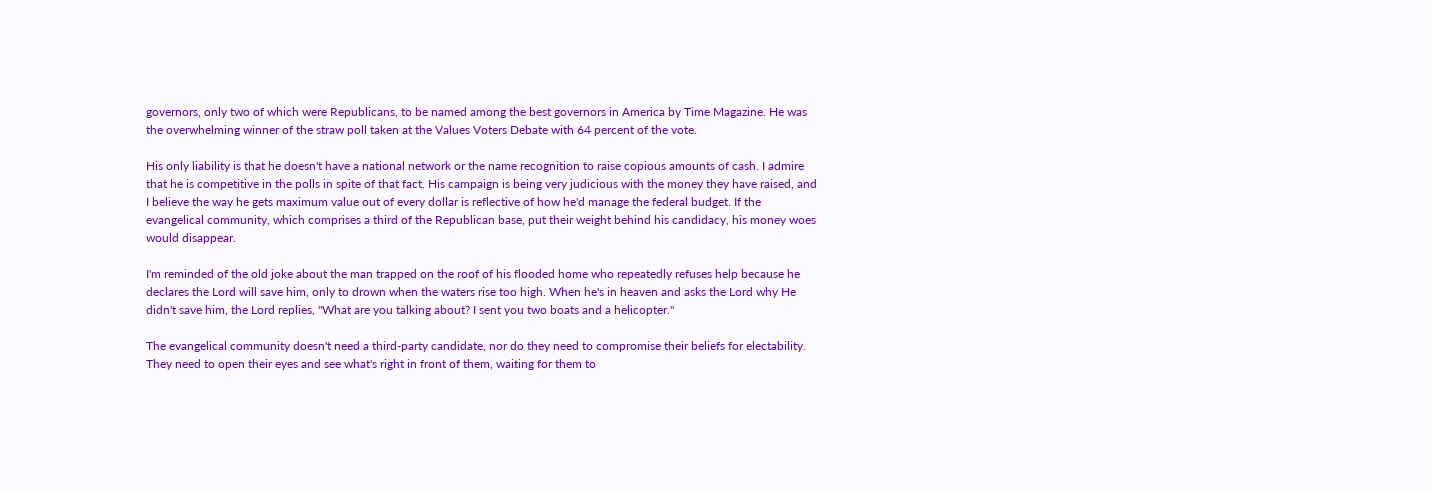governors, only two of which were Republicans, to be named among the best governors in America by Time Magazine. He was the overwhelming winner of the straw poll taken at the Values Voters Debate with 64 percent of the vote.

His only liability is that he doesn't have a national network or the name recognition to raise copious amounts of cash. I admire that he is competitive in the polls in spite of that fact. His campaign is being very judicious with the money they have raised, and I believe the way he gets maximum value out of every dollar is reflective of how he'd manage the federal budget. If the evangelical community, which comprises a third of the Republican base, put their weight behind his candidacy, his money woes would disappear.

I'm reminded of the old joke about the man trapped on the roof of his flooded home who repeatedly refuses help because he declares the Lord will save him, only to drown when the waters rise too high. When he's in heaven and asks the Lord why He didn't save him, the Lord replies, "What are you talking about? I sent you two boats and a helicopter."

The evangelical community doesn't need a third-party candidate, nor do they need to compromise their beliefs for electability. They need to open their eyes and see what's right in front of them, waiting for them to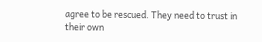agree to be rescued. They need to trust in their own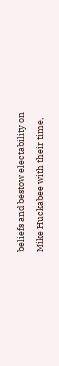beliefs and bestow electability on Mike Huckabee with their time,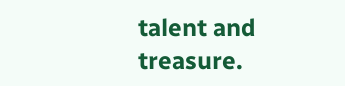talent and treasure.